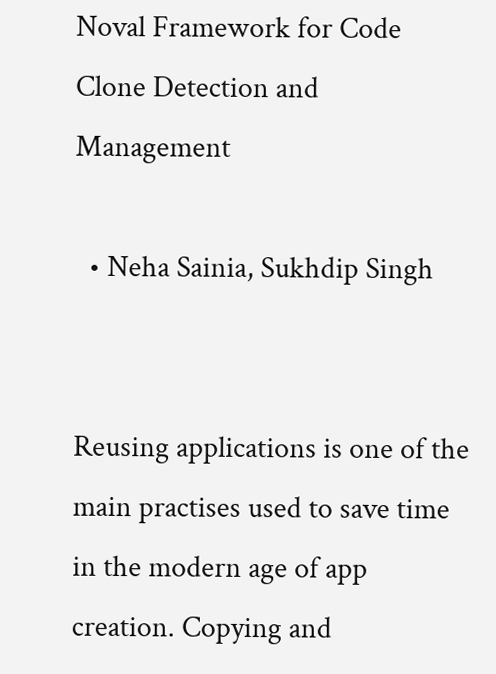Noval Framework for Code Clone Detection and Management

  • Neha Sainia, Sukhdip Singh


Reusing applications is one of the main practises used to save time in the modern age of app creation. Copying and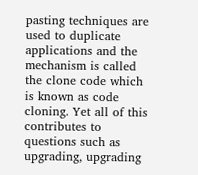pasting techniques are used to duplicate applications and the mechanism is called the clone code which is known as code cloning. Yet all of this contributes to questions such as upgrading, upgrading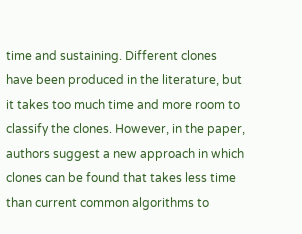time and sustaining. Different clones have been produced in the literature, but it takes too much time and more room to classify the clones. However, in the paper, authors suggest a new approach in which clones can be found that takes less time than current common algorithms to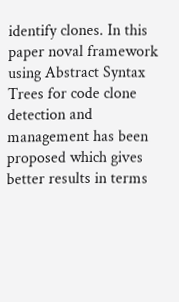identify clones. In this paper noval framework using Abstract Syntax Trees for code clone detection and management has been proposed which gives better results in terms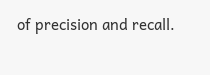of precision and recall.